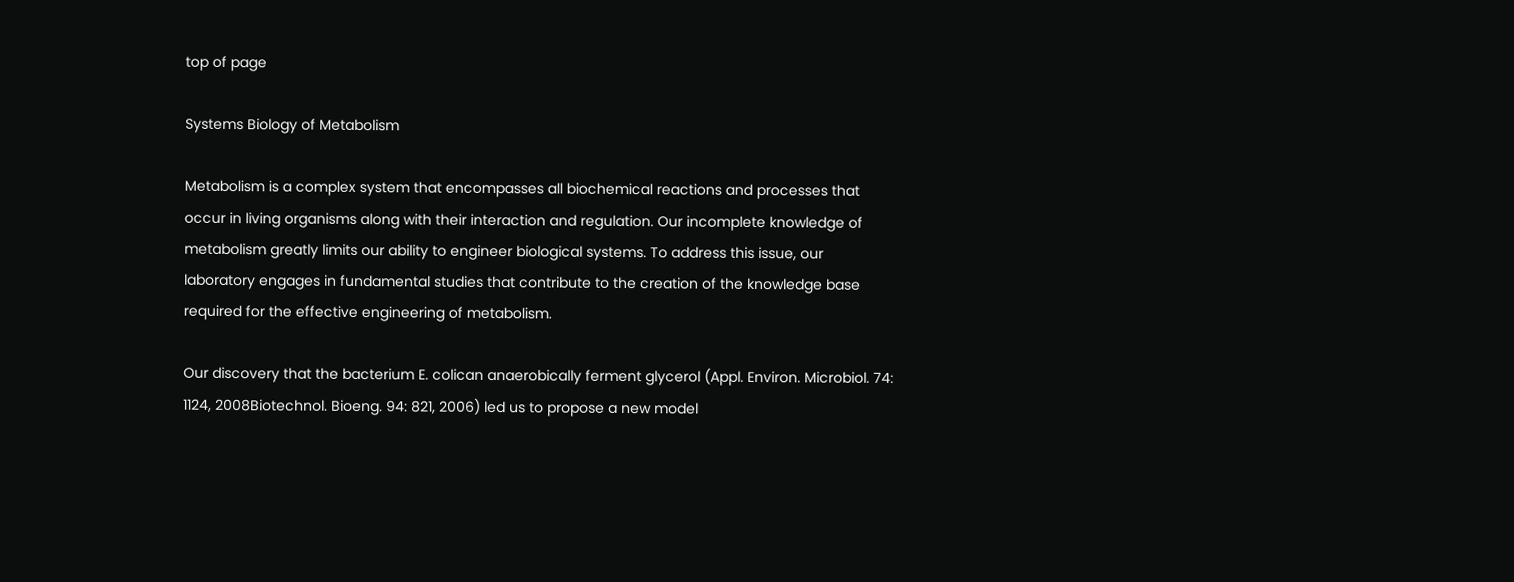top of page

Systems Biology of Metabolism

Metabolism is a complex system that encompasses all biochemical reactions and processes that occur in living organisms along with their interaction and regulation. Our incomplete knowledge of metabolism greatly limits our ability to engineer biological systems. To address this issue, our laboratory engages in fundamental studies that contribute to the creation of the knowledge base required for the effective engineering of metabolism.

Our discovery that the bacterium E. colican anaerobically ferment glycerol (Appl. Environ. Microbiol. 74: 1124, 2008Biotechnol. Bioeng. 94: 821, 2006) led us to propose a new model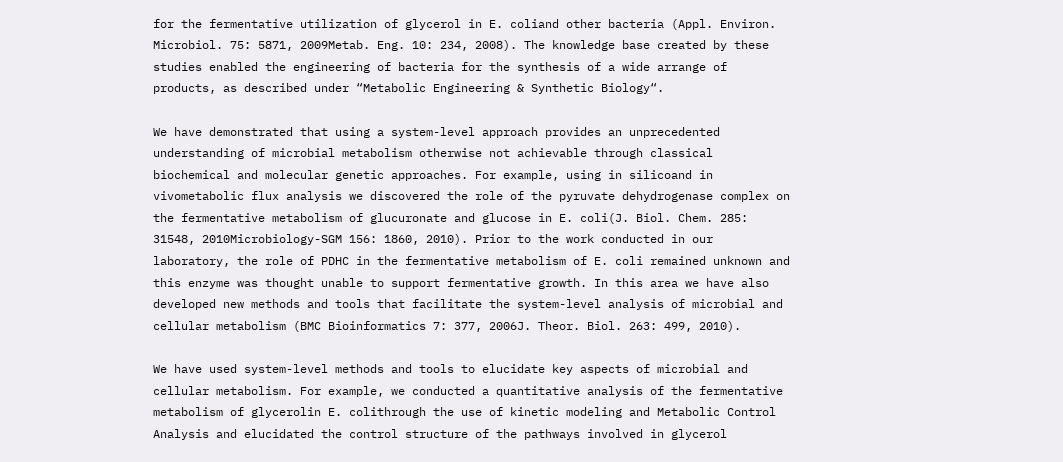for the fermentative utilization of glycerol in E. coliand other bacteria (Appl. Environ. Microbiol. 75: 5871, 2009Metab. Eng. 10: 234, 2008). The knowledge base created by these studies enabled the engineering of bacteria for the synthesis of a wide arrange of products, as described under “Metabolic Engineering & Synthetic Biology“.

We have demonstrated that using a system-level approach provides an unprecedented understanding of microbial metabolism otherwise not achievable through classical biochemical and molecular genetic approaches. For example, using in silicoand in vivometabolic flux analysis we discovered the role of the pyruvate dehydrogenase complex on the fermentative metabolism of glucuronate and glucose in E. coli(J. Biol. Chem. 285: 31548, 2010Microbiology-SGM 156: 1860, 2010). Prior to the work conducted in our laboratory, the role of PDHC in the fermentative metabolism of E. coli remained unknown and this enzyme was thought unable to support fermentative growth. In this area we have also developed new methods and tools that facilitate the system-level analysis of microbial and cellular metabolism (BMC Bioinformatics 7: 377, 2006J. Theor. Biol. 263: 499, 2010).

We have used system-level methods and tools to elucidate key aspects of microbial and cellular metabolism. For example, we conducted a quantitative analysis of the fermentative metabolism of glycerolin E. colithrough the use of kinetic modeling and Metabolic Control Analysis and elucidated the control structure of the pathways involved in glycerol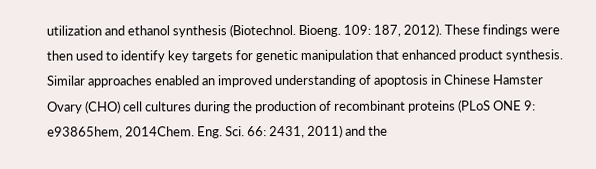utilization and ethanol synthesis (Biotechnol. Bioeng. 109: 187, 2012). These findings were then used to identify key targets for genetic manipulation that enhanced product synthesis. Similar approaches enabled an improved understanding of apoptosis in Chinese Hamster Ovary (CHO) cell cultures during the production of recombinant proteins (PLoS ONE 9: e93865hem, 2014Chem. Eng. Sci. 66: 2431, 2011) and the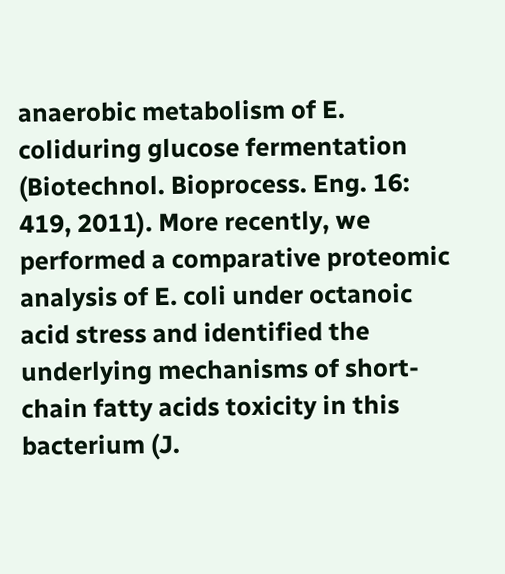anaerobic metabolism of E. coliduring glucose fermentation (Biotechnol. Bioprocess. Eng. 16: 419, 2011). More recently, we performed a comparative proteomic analysis of E. coli under octanoic acid stress and identified the underlying mechanisms of short-chain fatty acids toxicity in this bacterium (J.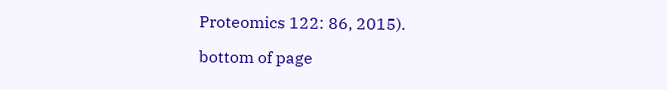Proteomics 122: 86, 2015).

bottom of page